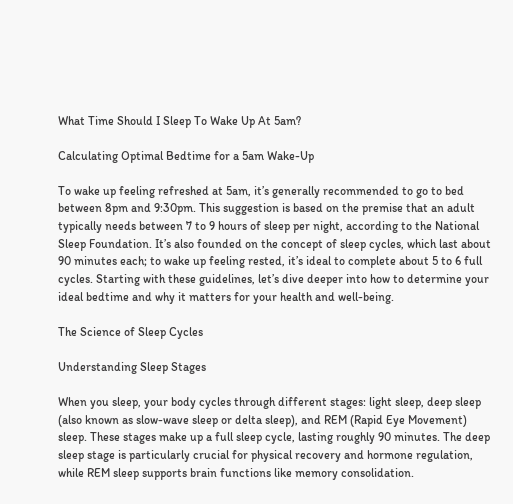What Time Should I Sleep To Wake Up At 5am?

Calculating Optimal Bedtime for a 5am Wake-Up

To wake up feeling refreshed at 5am, it’s generally recommended to go to bed between 8pm and 9:30pm. This suggestion is based on the premise that an adult typically needs between 7 to 9 hours of sleep per night, according to the National Sleep Foundation. It’s also founded on the concept of sleep cycles, which last about 90 minutes each; to wake up feeling rested, it’s ideal to complete about 5 to 6 full cycles. Starting with these guidelines, let’s dive deeper into how to determine your ideal bedtime and why it matters for your health and well-being.

The Science of Sleep Cycles

Understanding Sleep Stages

When you sleep, your body cycles through different stages: light sleep, deep sleep (also known as slow-wave sleep or delta sleep), and REM (Rapid Eye Movement) sleep. These stages make up a full sleep cycle, lasting roughly 90 minutes. The deep sleep stage is particularly crucial for physical recovery and hormone regulation, while REM sleep supports brain functions like memory consolidation.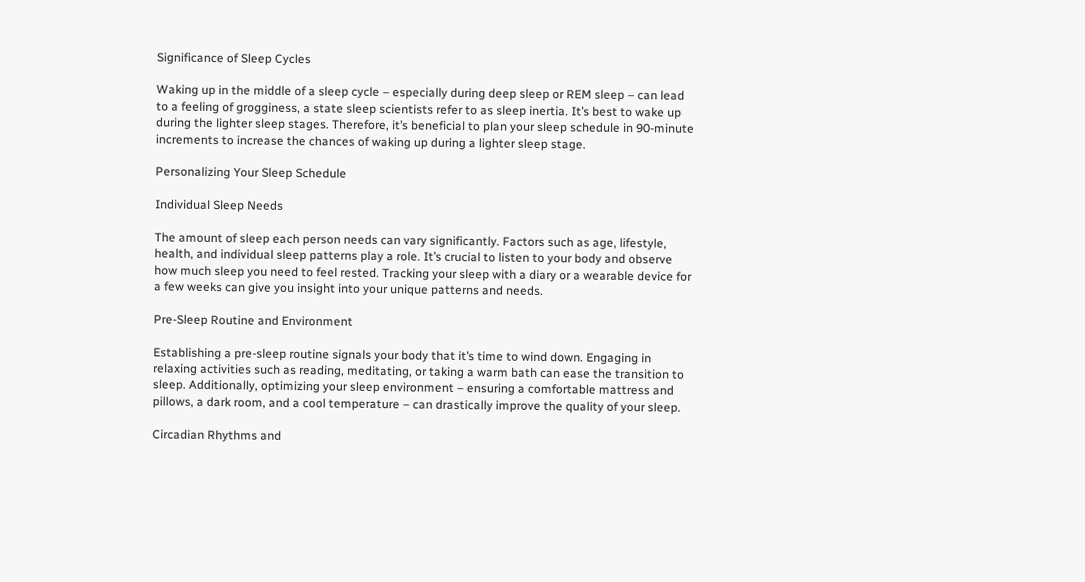Significance of Sleep Cycles

Waking up in the middle of a sleep cycle – especially during deep sleep or REM sleep – can lead to a feeling of grogginess, a state sleep scientists refer to as sleep inertia. It’s best to wake up during the lighter sleep stages. Therefore, it’s beneficial to plan your sleep schedule in 90-minute increments to increase the chances of waking up during a lighter sleep stage.

Personalizing Your Sleep Schedule

Individual Sleep Needs

The amount of sleep each person needs can vary significantly. Factors such as age, lifestyle, health, and individual sleep patterns play a role. It’s crucial to listen to your body and observe how much sleep you need to feel rested. Tracking your sleep with a diary or a wearable device for a few weeks can give you insight into your unique patterns and needs.

Pre-Sleep Routine and Environment

Establishing a pre-sleep routine signals your body that it’s time to wind down. Engaging in relaxing activities such as reading, meditating, or taking a warm bath can ease the transition to sleep. Additionally, optimizing your sleep environment – ensuring a comfortable mattress and pillows, a dark room, and a cool temperature – can drastically improve the quality of your sleep.

Circadian Rhythms and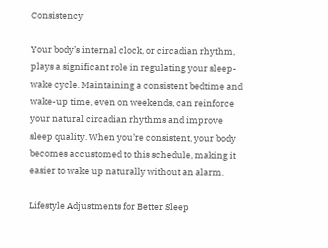Consistency

Your body’s internal clock, or circadian rhythm, plays a significant role in regulating your sleep-wake cycle. Maintaining a consistent bedtime and wake-up time, even on weekends, can reinforce your natural circadian rhythms and improve sleep quality. When you’re consistent, your body becomes accustomed to this schedule, making it easier to wake up naturally without an alarm.

Lifestyle Adjustments for Better Sleep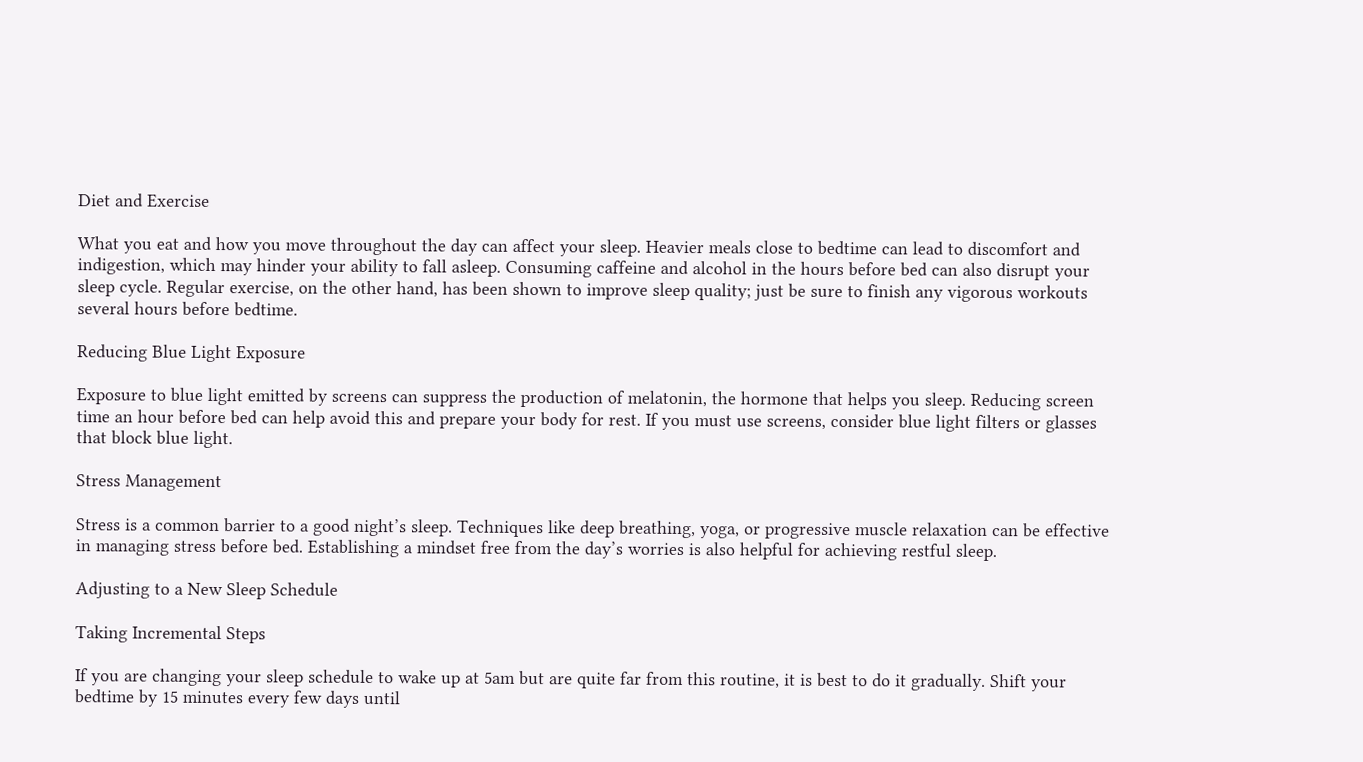Diet and Exercise

What you eat and how you move throughout the day can affect your sleep. Heavier meals close to bedtime can lead to discomfort and indigestion, which may hinder your ability to fall asleep. Consuming caffeine and alcohol in the hours before bed can also disrupt your sleep cycle. Regular exercise, on the other hand, has been shown to improve sleep quality; just be sure to finish any vigorous workouts several hours before bedtime.

Reducing Blue Light Exposure

Exposure to blue light emitted by screens can suppress the production of melatonin, the hormone that helps you sleep. Reducing screen time an hour before bed can help avoid this and prepare your body for rest. If you must use screens, consider blue light filters or glasses that block blue light.

Stress Management

Stress is a common barrier to a good night’s sleep. Techniques like deep breathing, yoga, or progressive muscle relaxation can be effective in managing stress before bed. Establishing a mindset free from the day’s worries is also helpful for achieving restful sleep.

Adjusting to a New Sleep Schedule

Taking Incremental Steps

If you are changing your sleep schedule to wake up at 5am but are quite far from this routine, it is best to do it gradually. Shift your bedtime by 15 minutes every few days until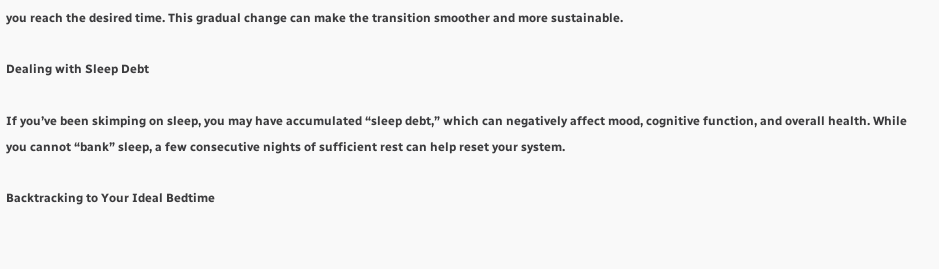you reach the desired time. This gradual change can make the transition smoother and more sustainable.

Dealing with Sleep Debt

If you’ve been skimping on sleep, you may have accumulated “sleep debt,” which can negatively affect mood, cognitive function, and overall health. While you cannot “bank” sleep, a few consecutive nights of sufficient rest can help reset your system.

Backtracking to Your Ideal Bedtime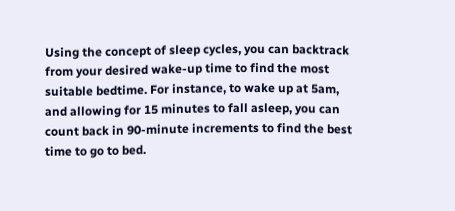Using the concept of sleep cycles, you can backtrack from your desired wake-up time to find the most suitable bedtime. For instance, to wake up at 5am, and allowing for 15 minutes to fall asleep, you can count back in 90-minute increments to find the best time to go to bed.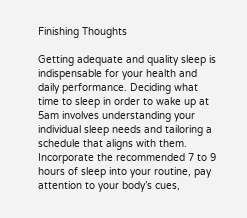Finishing Thoughts

Getting adequate and quality sleep is indispensable for your health and daily performance. Deciding what time to sleep in order to wake up at 5am involves understanding your individual sleep needs and tailoring a schedule that aligns with them. Incorporate the recommended 7 to 9 hours of sleep into your routine, pay attention to your body’s cues,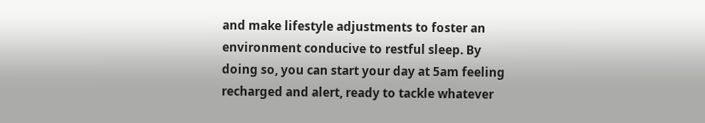and make lifestyle adjustments to foster an environment conducive to restful sleep. By doing so, you can start your day at 5am feeling recharged and alert, ready to tackle whatever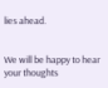lies ahead.


We will be happy to hear your thoughts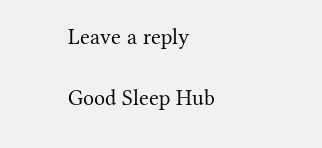Leave a reply

Good Sleep Hub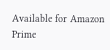Available for Amazon Prime